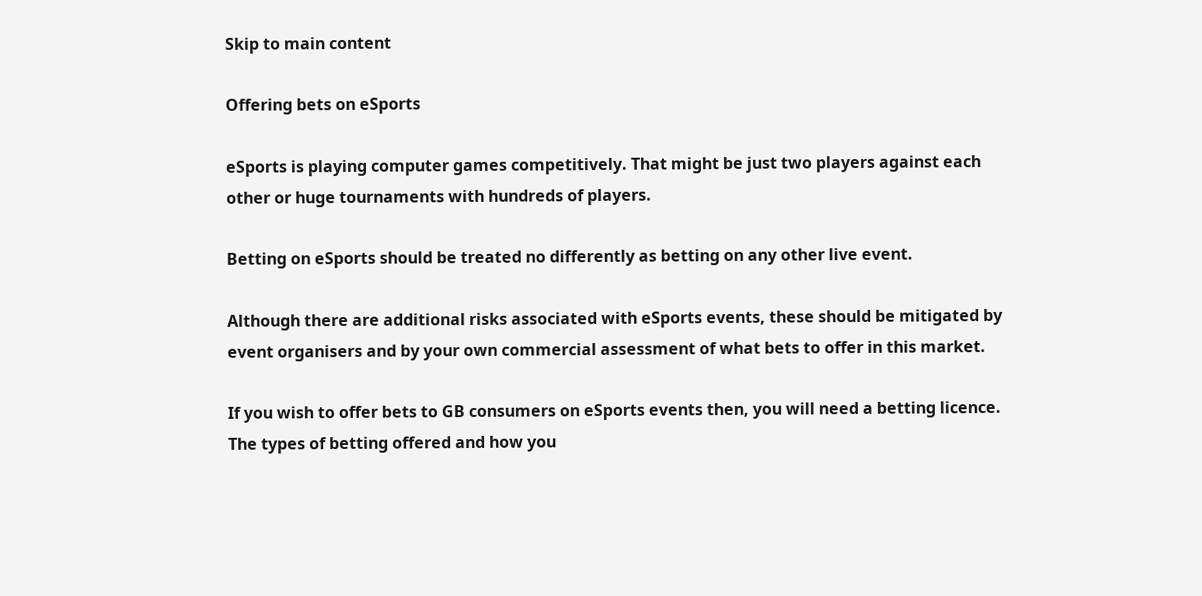Skip to main content

Offering bets on eSports

eSports is playing computer games competitively. That might be just two players against each other or huge tournaments with hundreds of players.

Betting on eSports should be treated no differently as betting on any other live event.

Although there are additional risks associated with eSports events, these should be mitigated by event organisers and by your own commercial assessment of what bets to offer in this market.

If you wish to offer bets to GB consumers on eSports events then, you will need a betting licence. The types of betting offered and how you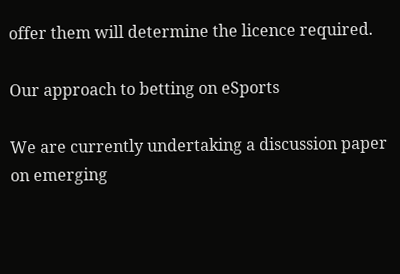offer them will determine the licence required.

Our approach to betting on eSports

We are currently undertaking a discussion paper on emerging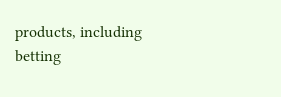products, including betting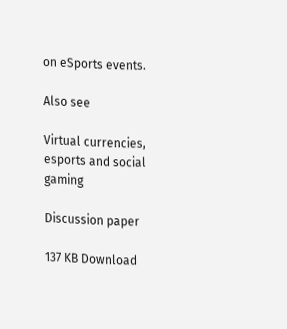on eSports events.

Also see

Virtual currencies, esports and social gaming

Discussion paper

137 KB Download